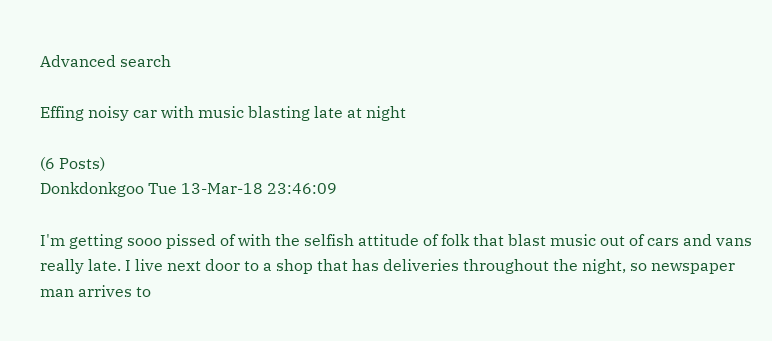Advanced search

Effing noisy car with music blasting late at night

(6 Posts)
Donkdonkgoo Tue 13-Mar-18 23:46:09

I'm getting sooo pissed of with the selfish attitude of folk that blast music out of cars and vans really late. I live next door to a shop that has deliveries throughout the night, so newspaper man arrives to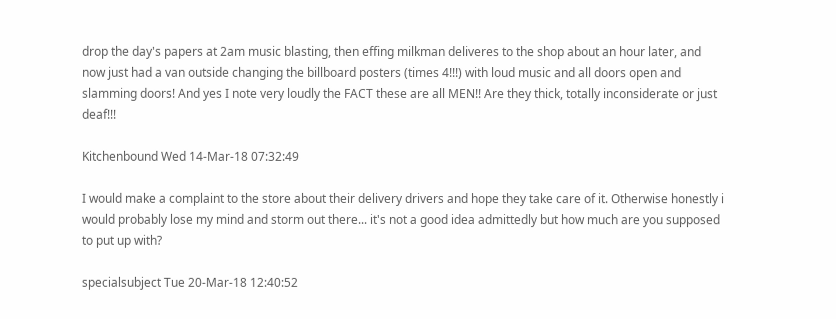drop the day's papers at 2am music blasting, then effing milkman deliveres to the shop about an hour later, and now just had a van outside changing the billboard posters (times 4!!!) with loud music and all doors open and slamming doors! And yes I note very loudly the FACT these are all MEN!! Are they thick, totally inconsiderate or just deaf!!!

Kitchenbound Wed 14-Mar-18 07:32:49

I would make a complaint to the store about their delivery drivers and hope they take care of it. Otherwise honestly i would probably lose my mind and storm out there... it's not a good idea admittedly but how much are you supposed to put up with?

specialsubject Tue 20-Mar-18 12:40:52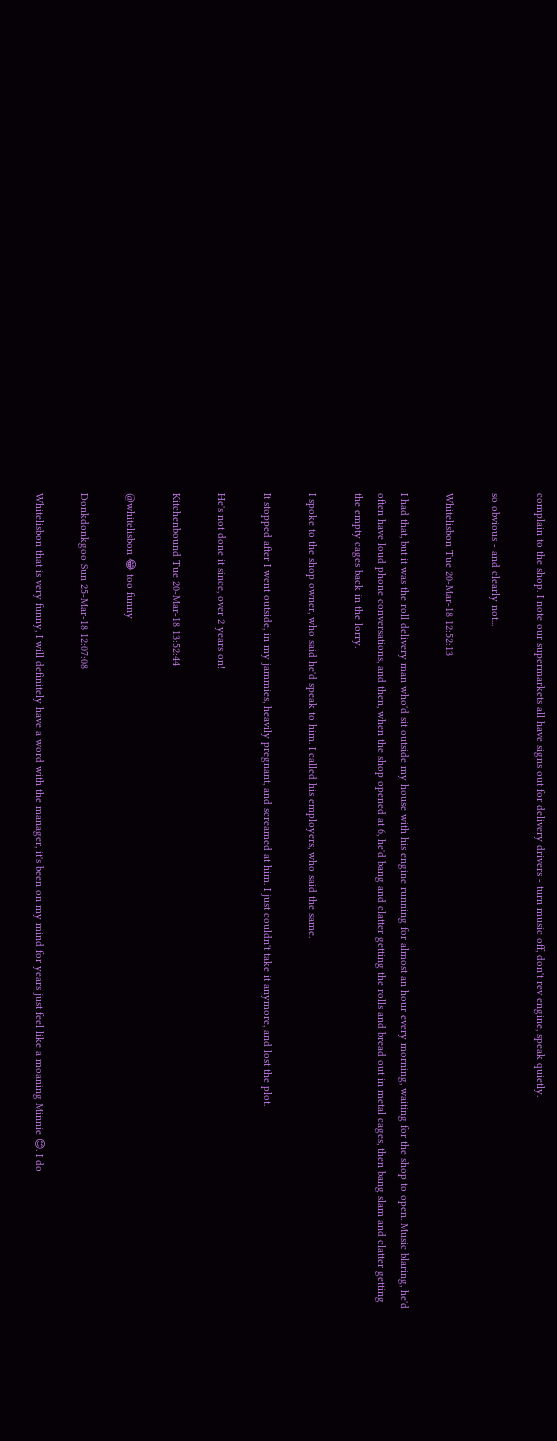complain to the shop. I note our supermarkets all have signs out for delivery drivers - turn music off, don't rev engine, speak quietly.

so obvious - and clearly not...

Whitelisbon Tue 20-Mar-18 12:52:13

I had that, but it was the roll delivery man who'd sit outside my house with his engine running for almost an hour every morning, waiting for the shop to open. Music blaring, he'd often have loud phone conversations, and then, when the shop opened at 6, he'd bang and clatter getting the rolls and bread out in metal cages, then bang slam and clatter getting the empty cages back in the lorry.

I spoke to the shop owner, who said he'd speak to him. I called his employers, who said the same.

It stopped after I went outside, in my jammies, heavily pregnant, and screamed at him. I just couldn't take it anymore, and lost the plot.

He's not done it since, over 2 years on!

Kitchenbound Tue 20-Mar-18 13:52:44

@whitelisbon 😂 too funny

Donkdonkgoo Sun 25-Mar-18 12:07:08

Whitelisbon that is very funny, I will definitely have a word with the manager, it's been on my mind for years just feel like a moaning Minnie 😊. I do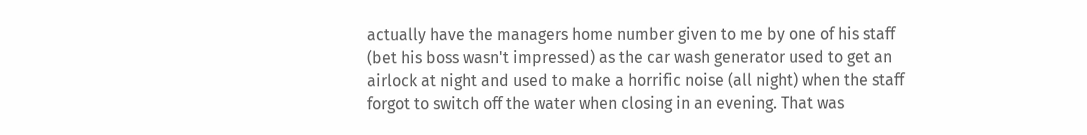actually have the managers home number given to me by one of his staff (bet his boss wasn't impressed) as the car wash generator used to get an airlock at night and used to make a horrific noise (all night) when the staff forgot to switch off the water when closing in an evening. That was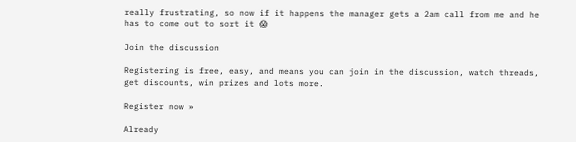really frustrating, so now if it happens the manager gets a 2am call from me and he has to come out to sort it 😱

Join the discussion

Registering is free, easy, and means you can join in the discussion, watch threads, get discounts, win prizes and lots more.

Register now »

Already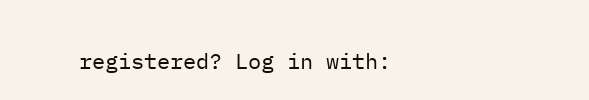registered? Log in with: